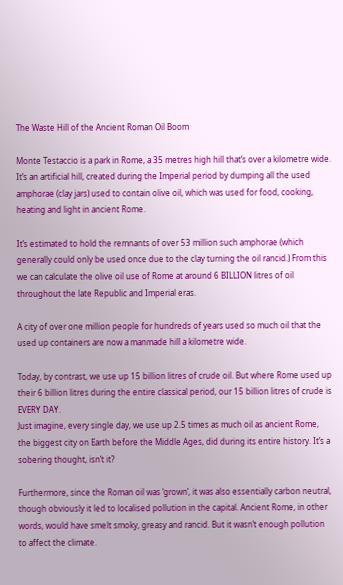The Waste Hill of the Ancient Roman Oil Boom

Monte Testaccio is a park in Rome, a 35 metres high hill that’s over a kilometre wide. It’s an artificial hill, created during the Imperial period by dumping all the used amphorae (clay jars) used to contain olive oil, which was used for food, cooking, heating and light in ancient Rome.

It’s estimated to hold the remnants of over 53 million such amphorae (which generally could only be used once due to the clay turning the oil rancid.) From this we can calculate the olive oil use of Rome at around 6 BILLION litres of oil throughout the late Republic and Imperial eras.

A city of over one million people for hundreds of years used so much oil that the used up containers are now a manmade hill a kilometre wide.

Today, by contrast, we use up 15 billion litres of crude oil. But where Rome used up their 6 billion litres during the entire classical period, our 15 billion litres of crude is EVERY DAY.
Just imagine, every single day, we use up 2.5 times as much oil as ancient Rome, the biggest city on Earth before the Middle Ages, did during its entire history. It’s a sobering thought, isn’t it?

Furthermore, since the Roman oil was ‘grown’, it was also essentially carbon neutral, though obviously it led to localised pollution in the capital. Ancient Rome, in other words, would have smelt smoky, greasy and rancid. But it wasn’t enough pollution to affect the climate.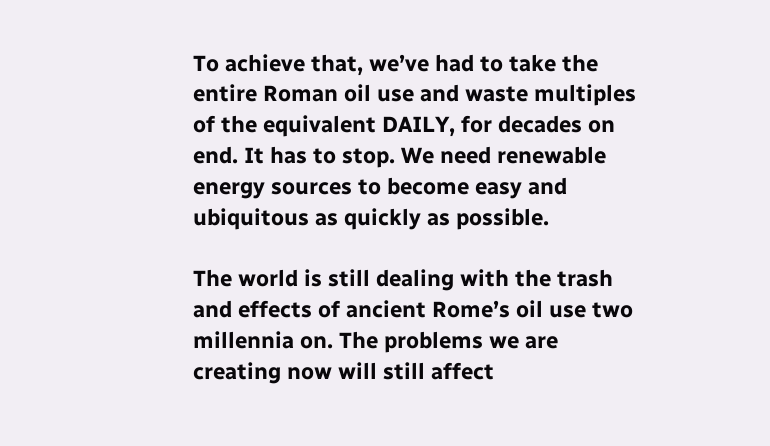To achieve that, we’ve had to take the entire Roman oil use and waste multiples of the equivalent DAILY, for decades on end. It has to stop. We need renewable energy sources to become easy and ubiquitous as quickly as possible.

The world is still dealing with the trash and effects of ancient Rome’s oil use two millennia on. The problems we are creating now will still affect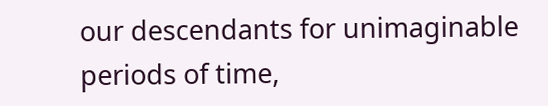our descendants for unimaginable periods of time,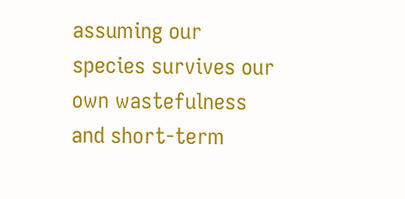assuming our species survives our own wastefulness and short-term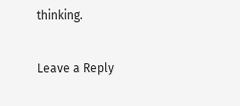thinking.

Leave a Reply